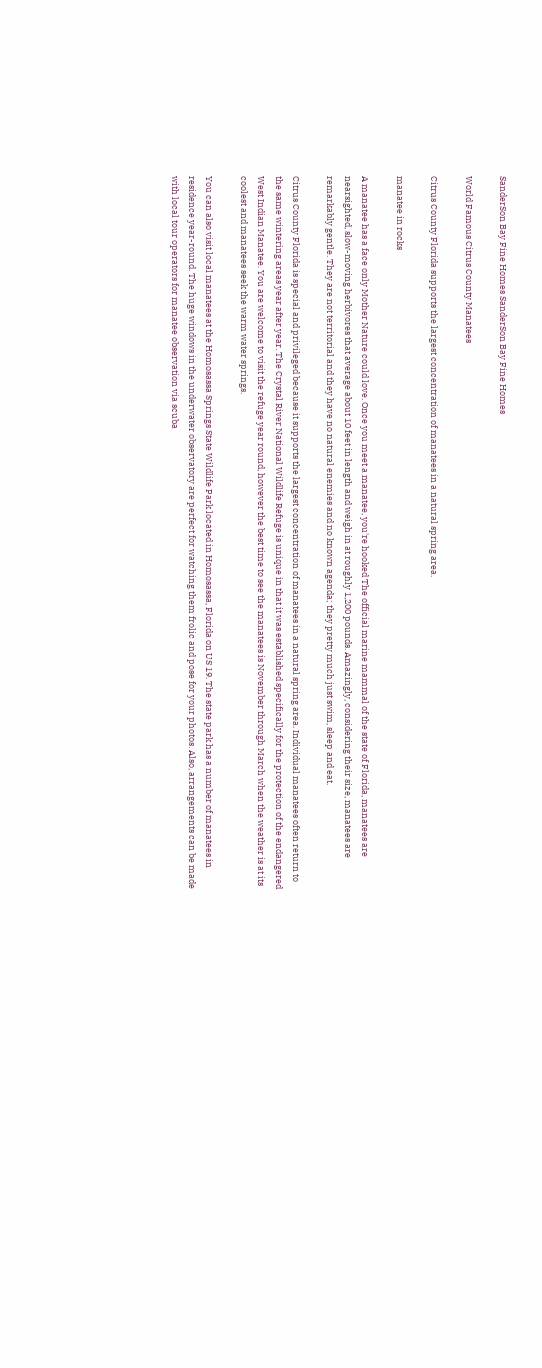SanderSon Bay Fine Homes SanderSon Bay Fine Homes

World Famous Citrus County Manatees

Citrus County Florida supports the largest concentration of manatees in a natural spring area.

manatee in rocks

A manatee has a face only Mother Nature could love. Once you meet a manatee, you're hooked The official marine mammal of the state of Florida, manatees are nearsighted, slow-moving herbivores that average about 10 feet in length and weigh in at roughly 1,200 pounds. Amazingly, considering their size, manatees are remarkably gentle. They are not territorial and they have no natural enemies and no known agenda; they pretty much just swim, sleep and eat.

Citrus County Florida is special and privileged because it supports the largest concentration of manatees in a natural spring area. Individual manatees often return to the same wintering areas year after year. The Crystal River National Wildlife Refuge is unique in that it was established specifically for the protection of the endangered West Indian Manatee. You are welcome to visit the refuge year round, however the best time to see the manatees is November through March when the weather is at its coolest and manatees seek the warm water springs.

You can also visit local manatees at the Homosassa Springs State Wildlife Park located in Homosassa, Florida on US 19. The state park has a number of manatees in residence year-round. The huge windows in the underwater observatory are perfect for watching them frolic and pose for your photos. Also, arrangements can be made with local tour operators for manatee observation via scuba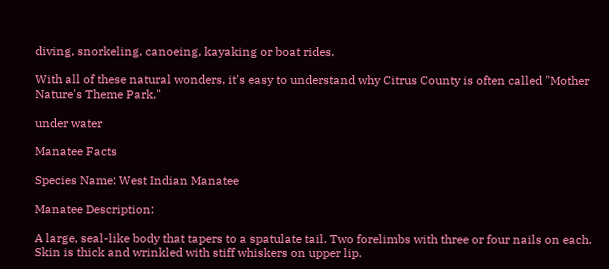diving, snorkeling, canoeing, kayaking or boat rides.

With all of these natural wonders, it's easy to understand why Citrus County is often called "Mother Nature's Theme Park."

under water

Manatee Facts

Species Name: West Indian Manatee

Manatee Description:

A large, seal-like body that tapers to a spatulate tail. Two forelimbs with three or four nails on each. Skin is thick and wrinkled with stiff whiskers on upper lip.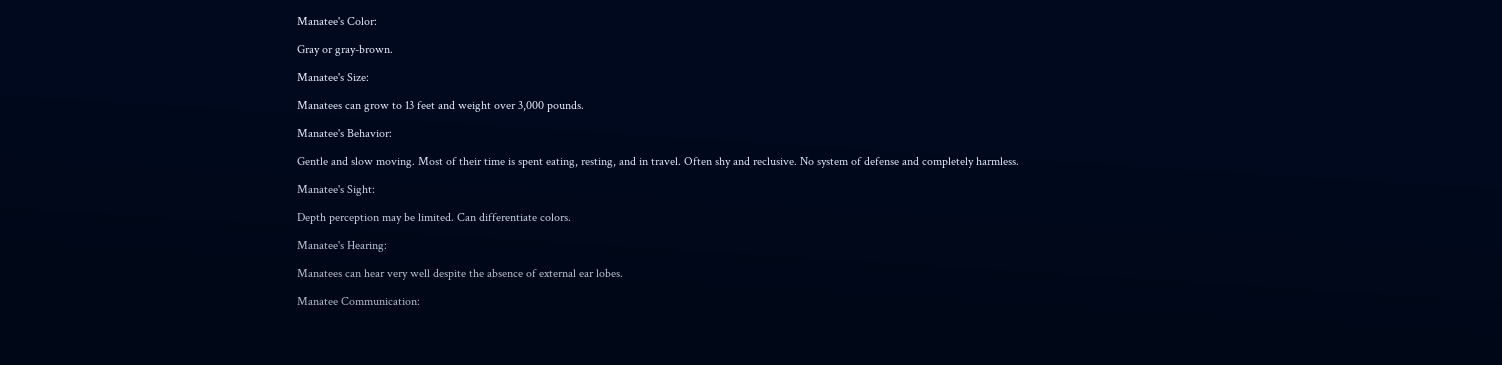Manatee's Color:

Gray or gray-brown.

Manatee's Size:

Manatees can grow to 13 feet and weight over 3,000 pounds.

Manatee's Behavior:

Gentle and slow moving. Most of their time is spent eating, resting, and in travel. Often shy and reclusive. No system of defense and completely harmless.

Manatee's Sight:

Depth perception may be limited. Can differentiate colors.

Manatee's Hearing:

Manatees can hear very well despite the absence of external ear lobes.

Manatee Communication: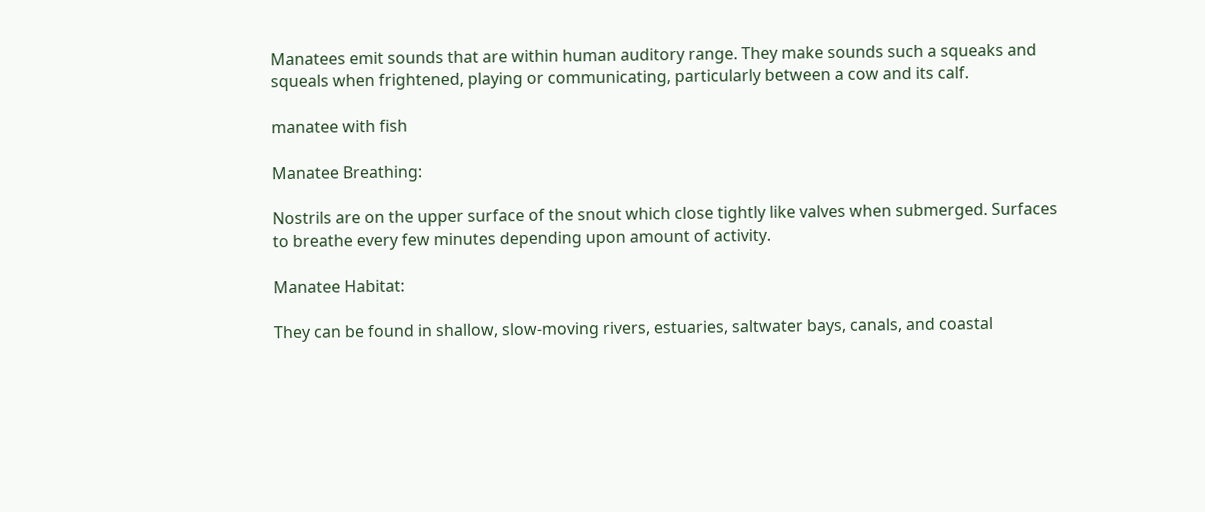Manatees emit sounds that are within human auditory range. They make sounds such a squeaks and squeals when frightened, playing or communicating, particularly between a cow and its calf.

manatee with fish

Manatee Breathing:

Nostrils are on the upper surface of the snout which close tightly like valves when submerged. Surfaces to breathe every few minutes depending upon amount of activity.

Manatee Habitat:

They can be found in shallow, slow-moving rivers, estuaries, saltwater bays, canals, and coastal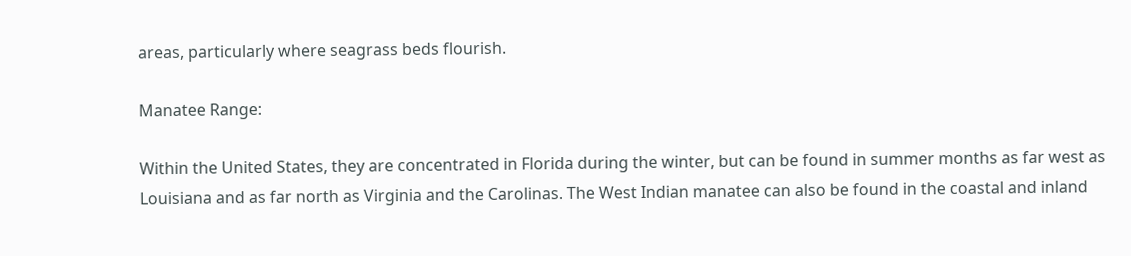areas, particularly where seagrass beds flourish.

Manatee Range:

Within the United States, they are concentrated in Florida during the winter, but can be found in summer months as far west as Louisiana and as far north as Virginia and the Carolinas. The West Indian manatee can also be found in the coastal and inland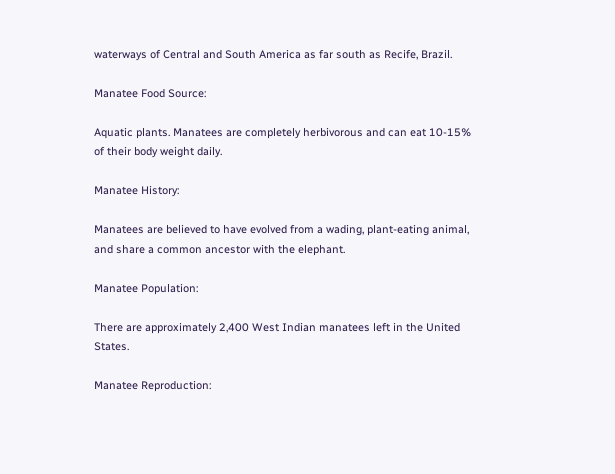waterways of Central and South America as far south as Recife, Brazil.

Manatee Food Source:

Aquatic plants. Manatees are completely herbivorous and can eat 10-15% of their body weight daily.

Manatee History:

Manatees are believed to have evolved from a wading, plant-eating animal, and share a common ancestor with the elephant.

Manatee Population:

There are approximately 2,400 West Indian manatees left in the United States.

Manatee Reproduction: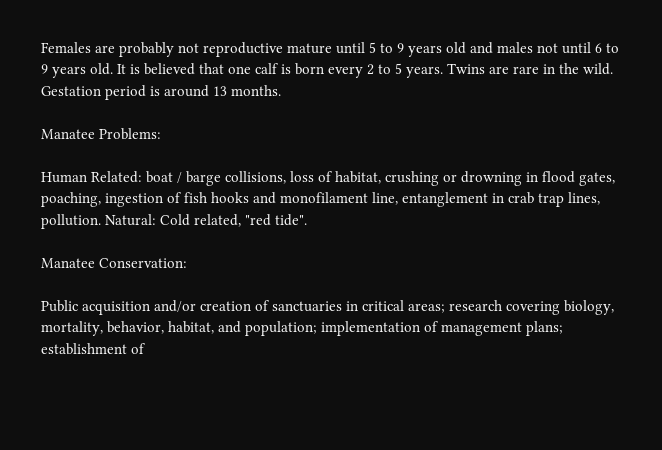Females are probably not reproductive mature until 5 to 9 years old and males not until 6 to 9 years old. It is believed that one calf is born every 2 to 5 years. Twins are rare in the wild. Gestation period is around 13 months.

Manatee Problems:

Human Related: boat / barge collisions, loss of habitat, crushing or drowning in flood gates, poaching, ingestion of fish hooks and monofilament line, entanglement in crab trap lines, pollution. Natural: Cold related, "red tide".

Manatee Conservation:

Public acquisition and/or creation of sanctuaries in critical areas; research covering biology, mortality, behavior, habitat, and population; implementation of management plans; establishment of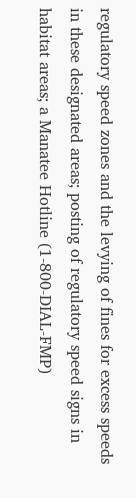regulatory speed zones and the levying of fines for excess speeds in these designated areas; posting of regulatory speed signs in habitat areas; a Manatee Hotline (1-800-DIAL-FMP)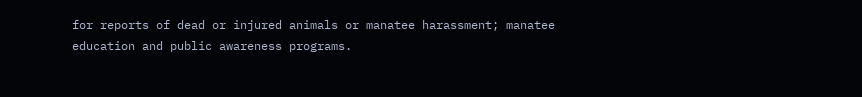for reports of dead or injured animals or manatee harassment; manatee education and public awareness programs.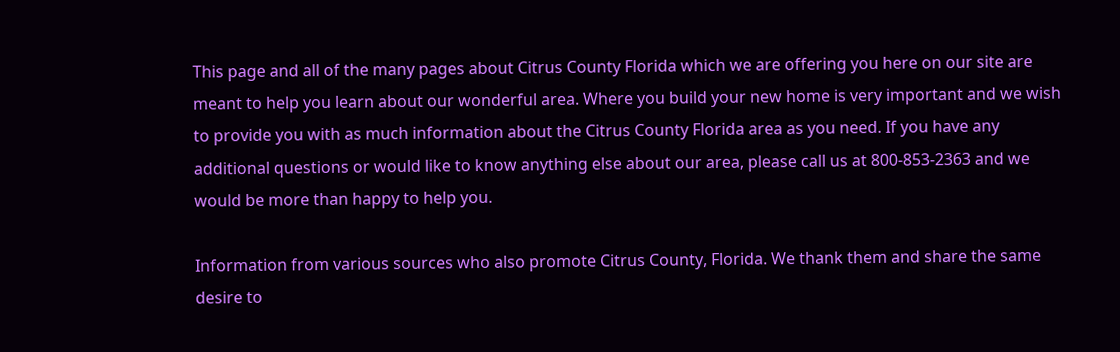This page and all of the many pages about Citrus County Florida which we are offering you here on our site are meant to help you learn about our wonderful area. Where you build your new home is very important and we wish to provide you with as much information about the Citrus County Florida area as you need. If you have any additional questions or would like to know anything else about our area, please call us at 800-853-2363 and we would be more than happy to help you.

Information from various sources who also promote Citrus County, Florida. We thank them and share the same desire to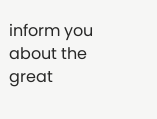inform you about the great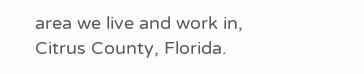area we live and work in, Citrus County, Florida.